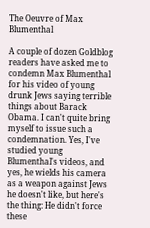The Oeuvre of Max Blumenthal

A couple of dozen Goldblog readers have asked me to condemn Max Blumenthal for his video of young drunk Jews saying terrible things about Barack Obama. I can't quite bring myself to issue such a condemnation. Yes, I've studied young Blumenthal's videos, and yes, he wields his camera as a weapon against Jews he doesn't like, but here's the thing: He didn't force these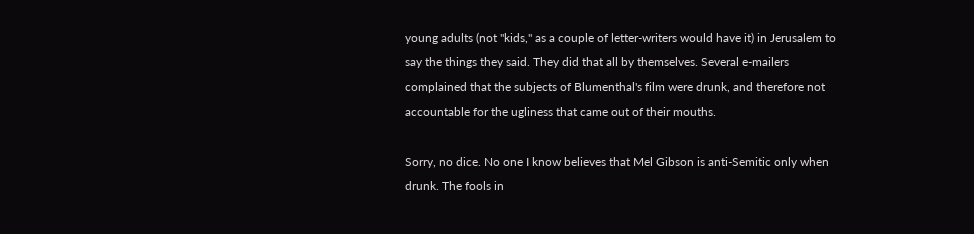young adults (not "kids," as a couple of letter-writers would have it) in Jerusalem to say the things they said. They did that all by themselves. Several e-mailers complained that the subjects of Blumenthal's film were drunk, and therefore not accountable for the ugliness that came out of their mouths.

Sorry, no dice. No one I know believes that Mel Gibson is anti-Semitic only when drunk. The fools in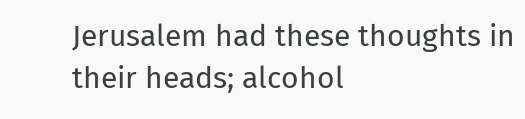Jerusalem had these thoughts in their heads; alcohol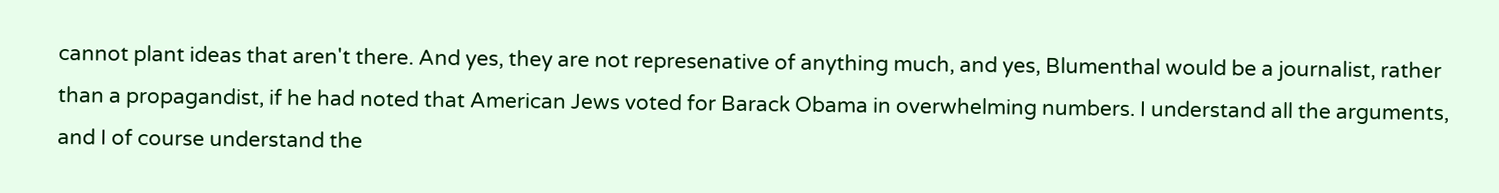cannot plant ideas that aren't there. And yes, they are not represenative of anything much, and yes, Blumenthal would be a journalist, rather than a propagandist, if he had noted that American Jews voted for Barack Obama in overwhelming numbers. I understand all the arguments, and I of course understand the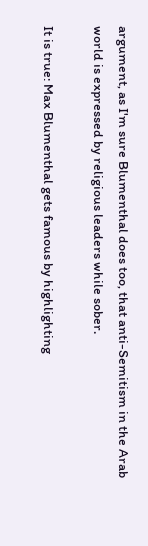argument, as I'm sure Blumenthal does too, that anti-Semitism in the Arab world is expressed by religious leaders while sober.

It is true: Max Blumenthal gets famous by highlighting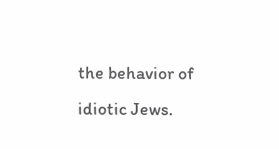the behavior of idiotic Jews.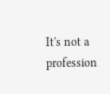It's not a profession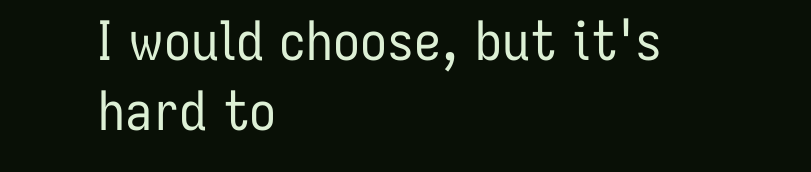I would choose, but it's hard to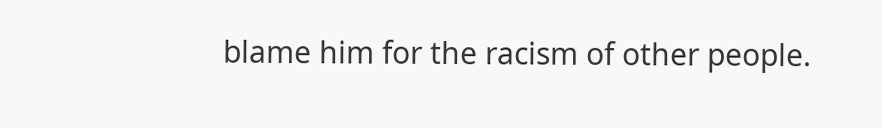blame him for the racism of other people.